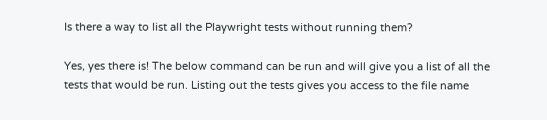Is there a way to list all the Playwright tests without running them?

Yes, yes there is! The below command can be run and will give you a list of all the tests that would be run. Listing out the tests gives you access to the file name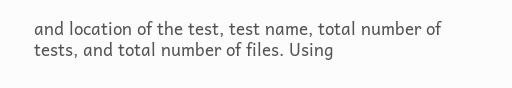and location of the test, test name, total number of tests, and total number of files. Using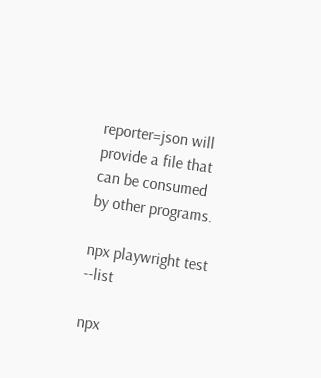reporter=json will provide a file that can be consumed by other programs.

npx playwright test --list

npx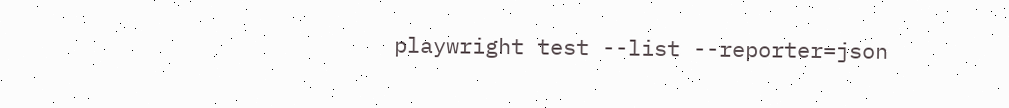playwright test --list --reporter=json